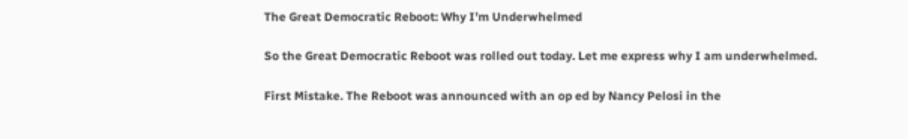The Great Democratic Reboot: Why I’m Underwhelmed

So the Great Democratic Reboot was rolled out today. Let me express why I am underwhelmed.

First Mistake. The Reboot was announced with an op ed by Nancy Pelosi in the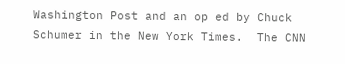Washington Post and an op ed by Chuck Schumer in the New York Times.  The CNN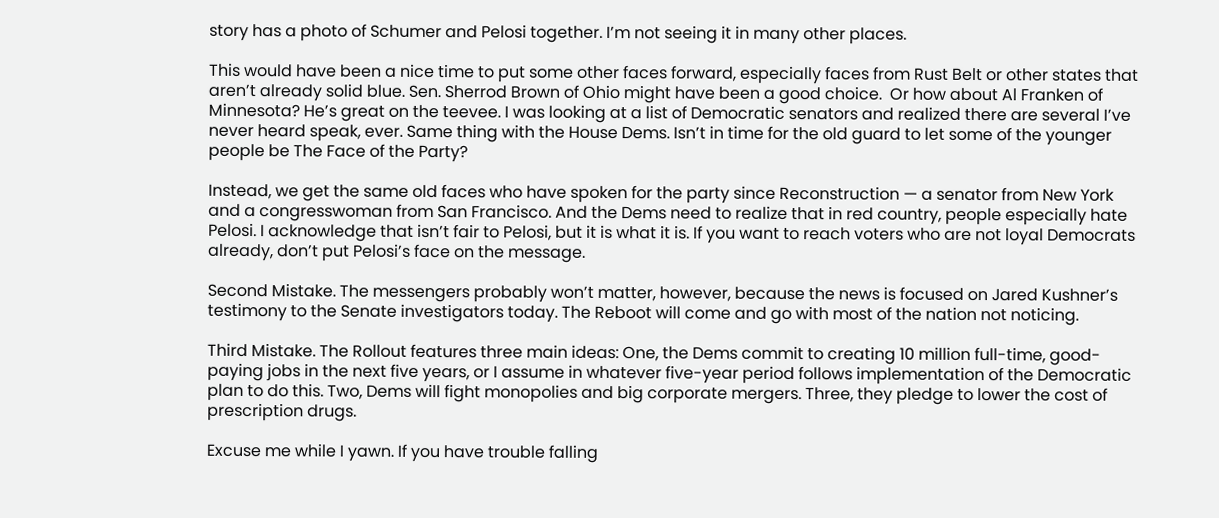story has a photo of Schumer and Pelosi together. I’m not seeing it in many other places.

This would have been a nice time to put some other faces forward, especially faces from Rust Belt or other states that aren’t already solid blue. Sen. Sherrod Brown of Ohio might have been a good choice.  Or how about Al Franken of Minnesota? He’s great on the teevee. I was looking at a list of Democratic senators and realized there are several I’ve never heard speak, ever. Same thing with the House Dems. Isn’t in time for the old guard to let some of the younger people be The Face of the Party?

Instead, we get the same old faces who have spoken for the party since Reconstruction — a senator from New York and a congresswoman from San Francisco. And the Dems need to realize that in red country, people especially hate Pelosi. I acknowledge that isn’t fair to Pelosi, but it is what it is. If you want to reach voters who are not loyal Democrats already, don’t put Pelosi’s face on the message.

Second Mistake. The messengers probably won’t matter, however, because the news is focused on Jared Kushner’s testimony to the Senate investigators today. The Reboot will come and go with most of the nation not noticing.

Third Mistake. The Rollout features three main ideas: One, the Dems commit to creating 10 million full-time, good-paying jobs in the next five years, or I assume in whatever five-year period follows implementation of the Democratic plan to do this. Two, Dems will fight monopolies and big corporate mergers. Three, they pledge to lower the cost of prescription drugs.

Excuse me while I yawn. If you have trouble falling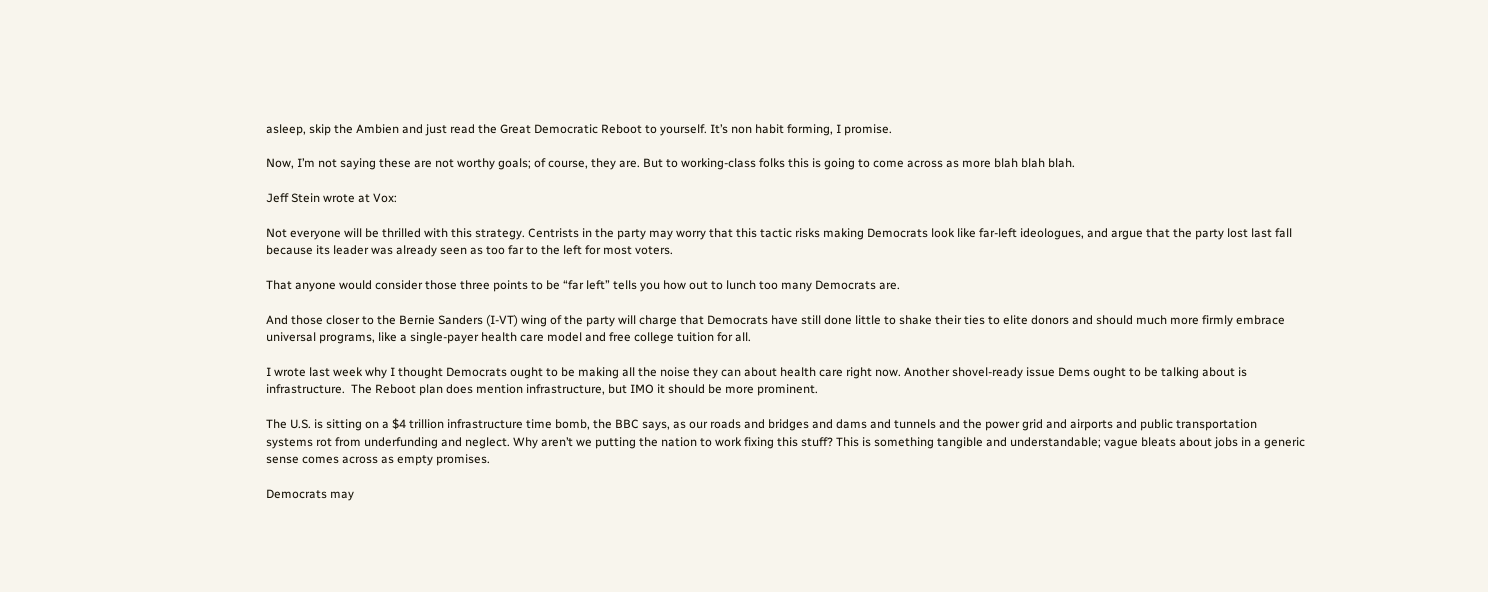asleep, skip the Ambien and just read the Great Democratic Reboot to yourself. It’s non habit forming, I promise.

Now, I’m not saying these are not worthy goals; of course, they are. But to working-class folks this is going to come across as more blah blah blah.

Jeff Stein wrote at Vox:

Not everyone will be thrilled with this strategy. Centrists in the party may worry that this tactic risks making Democrats look like far-left ideologues, and argue that the party lost last fall because its leader was already seen as too far to the left for most voters.

That anyone would consider those three points to be “far left” tells you how out to lunch too many Democrats are.

And those closer to the Bernie Sanders (I-VT) wing of the party will charge that Democrats have still done little to shake their ties to elite donors and should much more firmly embrace universal programs, like a single-payer health care model and free college tuition for all.

I wrote last week why I thought Democrats ought to be making all the noise they can about health care right now. Another shovel-ready issue Dems ought to be talking about is infrastructure.  The Reboot plan does mention infrastructure, but IMO it should be more prominent.

The U.S. is sitting on a $4 trillion infrastructure time bomb, the BBC says, as our roads and bridges and dams and tunnels and the power grid and airports and public transportation systems rot from underfunding and neglect. Why aren’t we putting the nation to work fixing this stuff? This is something tangible and understandable; vague bleats about jobs in a generic sense comes across as empty promises.

Democrats may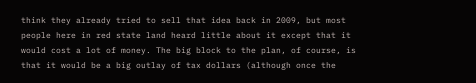think they already tried to sell that idea back in 2009, but most people here in red state land heard little about it except that it would cost a lot of money. The big block to the plan, of course, is that it would be a big outlay of tax dollars (although once the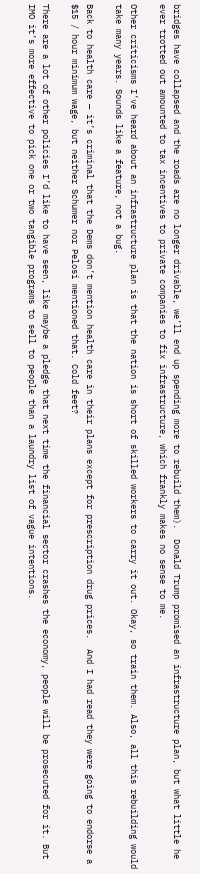bridges have collapsed and the roads are no longer drivable, we’ll end up spending more to rebuild them).  Donald Trump promised an infrastructure plan, but what little he ever trotted out amounted to tax incentives to private companies to fix infrastructure, which frankly makes no sense to me.

Other criticisms I’ve heard about an infrastructure plan is that the nation is short of skilled workers to carry it out. Okay, so train them. Also, all this rebuilding would take many years. Sounds like a feature, not a bug.

Back to health care — it’s criminal that the Dems don’t mention health care in their plans except for prescription drug prices.  And I had read they were going to endorse a $15 / hour minimum wage, but neither Schumer nor Pelosi mentioned that. Cold feet?

There are a lot of other policies I’d like to have seen, like maybe a pledge that next time the financial sector crashes the economy, people will be prosecuted for it. But IMO it’s more effective to pick one or two tangible programs to sell to people than a laundry list of vague intentions.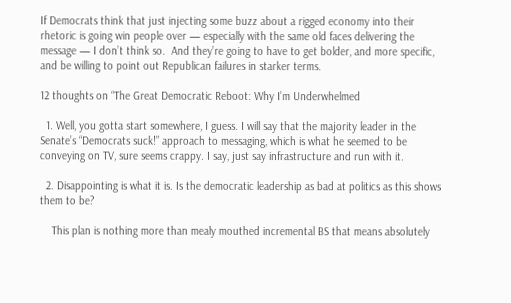If Democrats think that just injecting some buzz about a rigged economy into their rhetoric is going win people over — especially with the same old faces delivering the message — I don’t think so.  And they’re going to have to get bolder, and more specific, and be willing to point out Republican failures in starker terms.

12 thoughts on “The Great Democratic Reboot: Why I’m Underwhelmed

  1. Well, you gotta start somewhere, I guess. I will say that the majority leader in the Senate’s “Democrats suck!” approach to messaging, which is what he seemed to be conveying on TV, sure seems crappy. I say, just say infrastructure and run with it.

  2. Disappointing is what it is. Is the democratic leadership as bad at politics as this shows them to be?

    This plan is nothing more than mealy mouthed incremental BS that means absolutely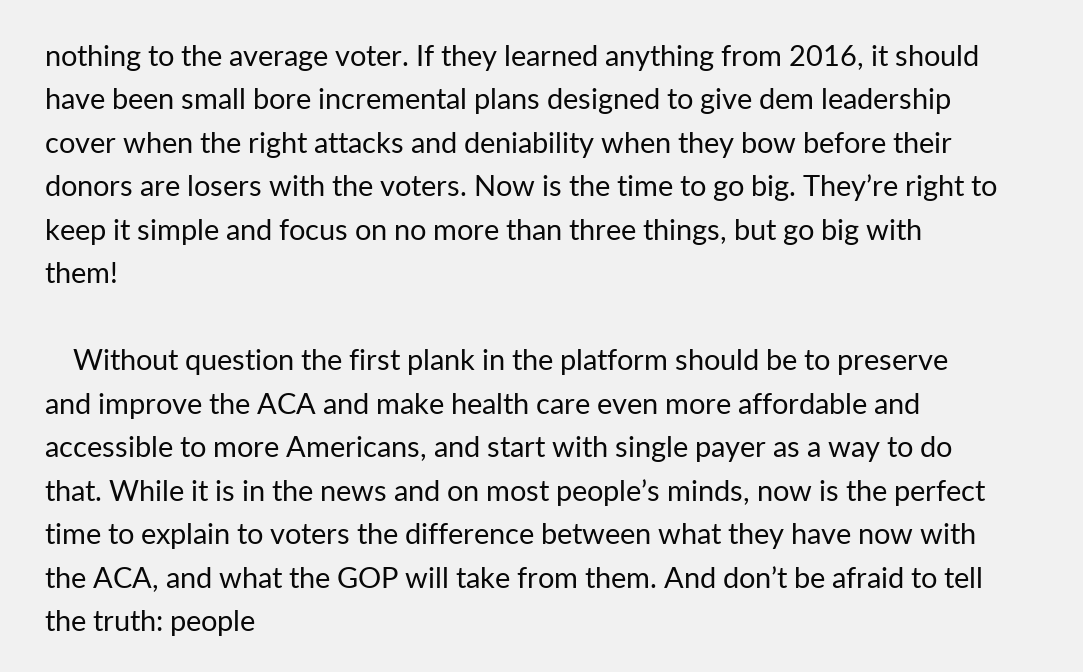nothing to the average voter. If they learned anything from 2016, it should have been small bore incremental plans designed to give dem leadership cover when the right attacks and deniability when they bow before their donors are losers with the voters. Now is the time to go big. They’re right to keep it simple and focus on no more than three things, but go big with them!

    Without question the first plank in the platform should be to preserve and improve the ACA and make health care even more affordable and accessible to more Americans, and start with single payer as a way to do that. While it is in the news and on most people’s minds, now is the perfect time to explain to voters the difference between what they have now with the ACA, and what the GOP will take from them. And don’t be afraid to tell the truth: people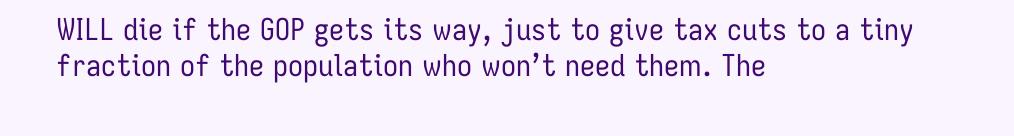WILL die if the GOP gets its way, just to give tax cuts to a tiny fraction of the population who won’t need them. The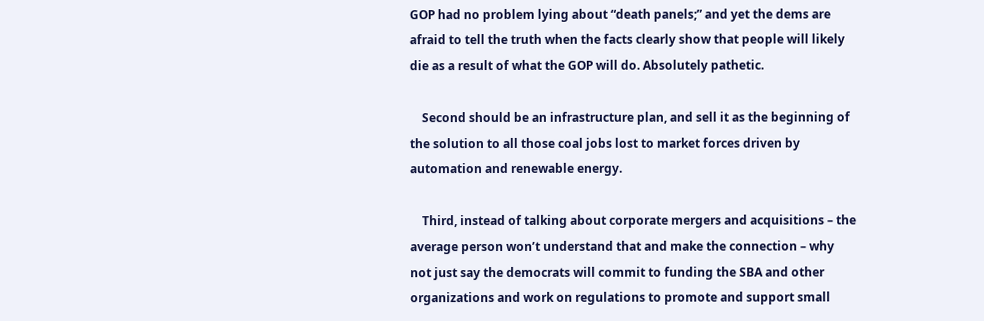GOP had no problem lying about “death panels;” and yet the dems are afraid to tell the truth when the facts clearly show that people will likely die as a result of what the GOP will do. Absolutely pathetic.

    Second should be an infrastructure plan, and sell it as the beginning of the solution to all those coal jobs lost to market forces driven by automation and renewable energy.

    Third, instead of talking about corporate mergers and acquisitions – the average person won’t understand that and make the connection – why not just say the democrats will commit to funding the SBA and other organizations and work on regulations to promote and support small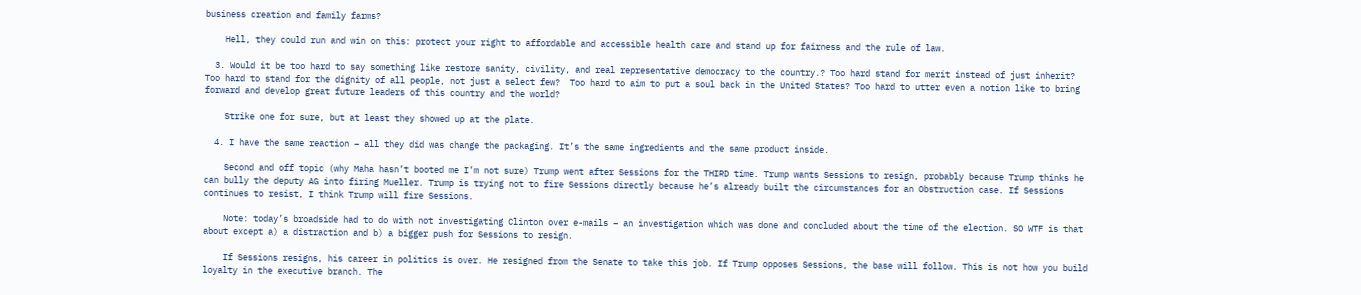business creation and family farms?

    Hell, they could run and win on this: protect your right to affordable and accessible health care and stand up for fairness and the rule of law.

  3. Would it be too hard to say something like restore sanity, civility, and real representative democracy to the country.? Too hard stand for merit instead of just inherit?  Too hard to stand for the dignity of all people, not just a select few?  Too hard to aim to put a soul back in the United States? Too hard to utter even a notion like to bring forward and develop great future leaders of this country and the world?

    Strike one for sure, but at least they showed up at the plate.

  4. I have the same reaction – all they did was change the packaging. It’s the same ingredients and the same product inside.

    Second and off topic (why Maha hasn’t booted me I’m not sure) Trump went after Sessions for the THIRD time. Trump wants Sessions to resign, probably because Trump thinks he can bully the deputy AG into firing Mueller. Trump is trying not to fire Sessions directly because he’s already built the circumstances for an Obstruction case. If Sessions continues to resist, I think Trump will fire Sessions.

    Note: today’s broadside had to do with not investigating Clinton over e-mails – an investigation which was done and concluded about the time of the election. SO WTF is that about except a) a distraction and b) a bigger push for Sessions to resign.

    If Sessions resigns, his career in politics is over. He resigned from the Senate to take this job. If Trump opposes Sessions, the base will follow. This is not how you build loyalty in the executive branch. The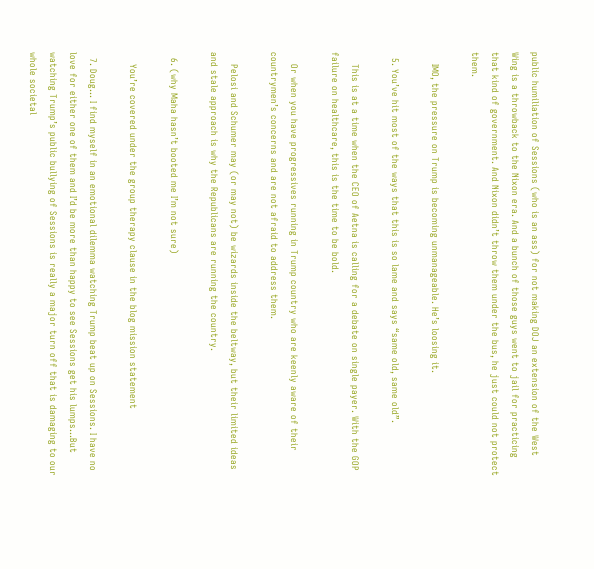public humiliation of Sessions (who is an ass) for not making DOJ an extension of the West Wing is a throwback to the Nixon era. And a bunch of those guys went to jail for practicing that kind of government. And Nixon didn’t throw them under the bus, he just could not protect them.

    IMO, the pressure on Trump is becoming unmanageable. He’s loosing it.

  5. You’ve hit most of the ways that this is so lame and says “same old, same old”.

    This is at a time when the CEO of Aetna is calling for a debate on single payer. With the GOP failure on healthcare, this is the time to be bold.

    Or when you have progressives running in Trump country who are keenly aware of their countrymen’s concerns and are not afraid to address them.

    Pelosi and Schumer may (or may not) be wizards inside the beltway, but their limited ideas and stale approach is why the Republicans are running the country.

  6. (why Maha hasn’t booted me I’m not sure)

    You’re covered under the group therapy clause in the blog mission statement

  7. Doug… I find myself in an emotional dilemma watching Trump beat up on Sessions. I have no love for either one of them and I’d be more than happy to see Sessions get his lumps…But watching Trump’s public bullying of Sessions is really a major turn off that is damaging to our whole societal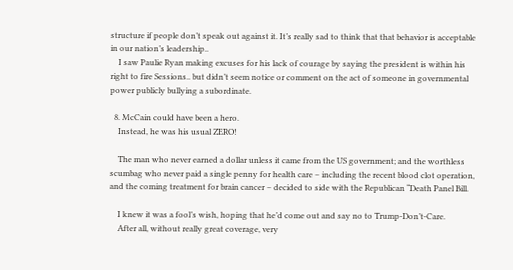structure if people don’t speak out against it. It’s really sad to think that that behavior is acceptable in our nation’s leadership..
    I saw Paulie Ryan making excuses for his lack of courage by saying the president is within his right to fire Sessions.. but didn’t seem notice or comment on the act of someone in governmental power publicly bullying a subordinate.

  8. McCain could have been a hero.
    Instead, he was his usual ZERO!

    The man who never earned a dollar unless it came from the US government; and the worthless scumbag who never paid a single penny for health care – including the recent blood clot operation, and the coming treatment for brain cancer – decided to side with the Republican “Death Panel Bill.

    I knew it was a fool’s wish, hoping that he’d come out and say no to Trump-Don’t-Care.
    After all, without really great coverage, very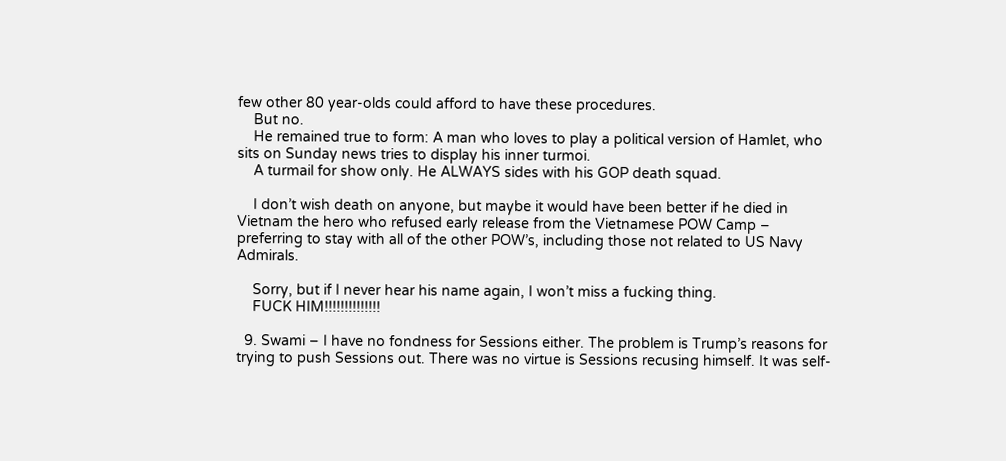few other 80 year-olds could afford to have these procedures.
    But no.
    He remained true to form: A man who loves to play a political version of Hamlet, who sits on Sunday news tries to display his inner turmoi.
    A turmail for show only. He ALWAYS sides with his GOP death squad.

    I don’t wish death on anyone, but maybe it would have been better if he died in Vietnam the hero who refused early release from the Vietnamese POW Camp – preferring to stay with all of the other POW’s, including those not related to US Navy Admirals.

    Sorry, but if I never hear his name again, I won’t miss a fucking thing.
    FUCK HIM!!!!!!!!!!!!!!

  9. Swami – I have no fondness for Sessions either. The problem is Trump’s reasons for trying to push Sessions out. There was no virtue is Sessions recusing himself. It was self-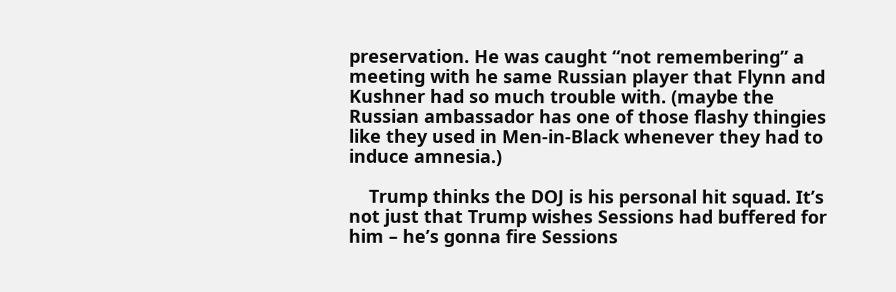preservation. He was caught “not remembering” a meeting with he same Russian player that Flynn and Kushner had so much trouble with. (maybe the Russian ambassador has one of those flashy thingies like they used in Men-in-Black whenever they had to induce amnesia.)

    Trump thinks the DOJ is his personal hit squad. It’s not just that Trump wishes Sessions had buffered for him – he’s gonna fire Sessions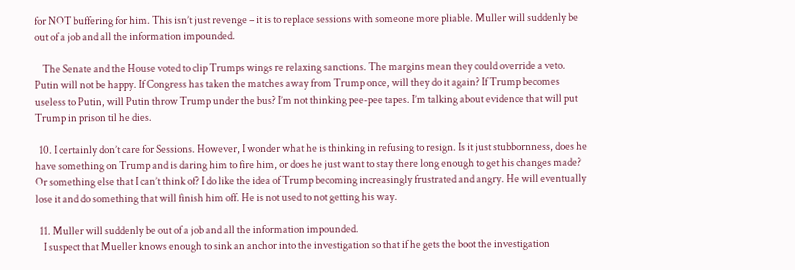for NOT buffering for him. This isn’t just revenge – it is to replace sessions with someone more pliable. Muller will suddenly be out of a job and all the information impounded.

    The Senate and the House voted to clip Trumps wings re relaxing sanctions. The margins mean they could override a veto. Putin will not be happy. If Congress has taken the matches away from Trump once, will they do it again? If Trump becomes useless to Putin, will Putin throw Trump under the bus? I’m not thinking pee-pee tapes. I’m talking about evidence that will put Trump in prison til he dies.

  10. I certainly don’t care for Sessions. However, I wonder what he is thinking in refusing to resign. Is it just stubbornness, does he have something on Trump and is daring him to fire him, or does he just want to stay there long enough to get his changes made? Or something else that I can’t think of? I do like the idea of Trump becoming increasingly frustrated and angry. He will eventually lose it and do something that will finish him off. He is not used to not getting his way.

  11. Muller will suddenly be out of a job and all the information impounded.
    I suspect that Mueller knows enough to sink an anchor into the investigation so that if he gets the boot the investigation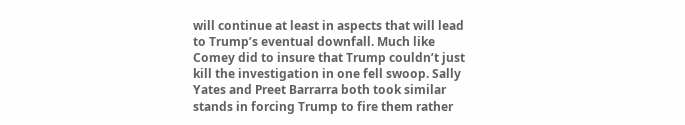will continue at least in aspects that will lead to Trump’s eventual downfall. Much like Comey did to insure that Trump couldn’t just kill the investigation in one fell swoop. Sally Yates and Preet Barrarra both took similar stands in forcing Trump to fire them rather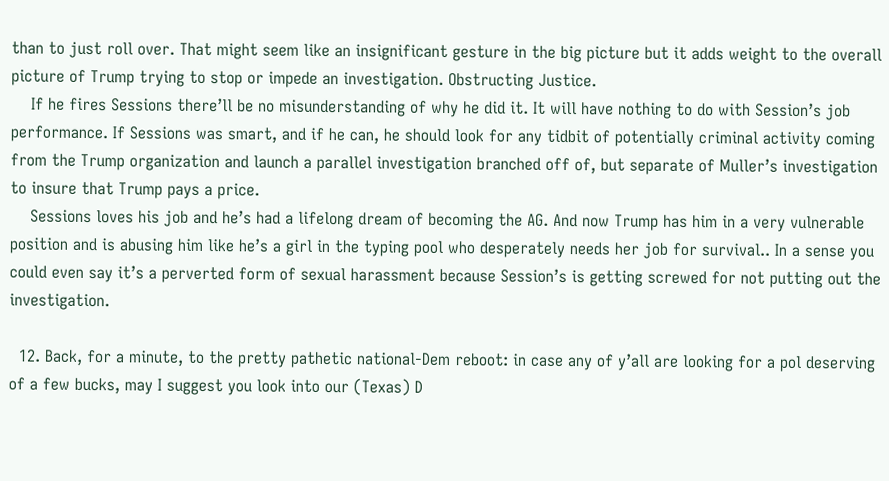than to just roll over. That might seem like an insignificant gesture in the big picture but it adds weight to the overall picture of Trump trying to stop or impede an investigation. Obstructing Justice.
    If he fires Sessions there’ll be no misunderstanding of why he did it. It will have nothing to do with Session’s job performance. If Sessions was smart, and if he can, he should look for any tidbit of potentially criminal activity coming from the Trump organization and launch a parallel investigation branched off of, but separate of Muller’s investigation to insure that Trump pays a price.
    Sessions loves his job and he’s had a lifelong dream of becoming the AG. And now Trump has him in a very vulnerable position and is abusing him like he’s a girl in the typing pool who desperately needs her job for survival.. In a sense you could even say it’s a perverted form of sexual harassment because Session’s is getting screwed for not putting out the investigation.

  12. Back, for a minute, to the pretty pathetic national-Dem reboot: in case any of y’all are looking for a pol deserving of a few bucks, may I suggest you look into our (Texas) D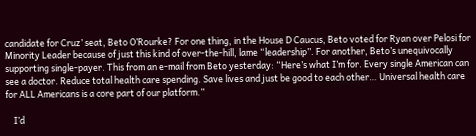candidate for Cruz’ seat, Beto O’Rourke? For one thing, in the House D Caucus, Beto voted for Ryan over Pelosi for Minority Leader because of just this kind of over-the-hill, lame “leadership”. For another, Beto’s unequivocally supporting single-payer. This from an e-mail from Beto yesterday: “Here’s what I’m for. Every single American can see a doctor. Reduce total health care spending. Save lives and just be good to each other… Universal health care for ALL Americans is a core part of our platform.”

    I’d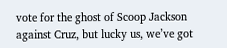vote for the ghost of Scoop Jackson against Cruz, but lucky us, we’ve got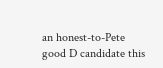an honest-to-Pete good D candidate this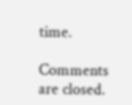time.

Comments are closed.